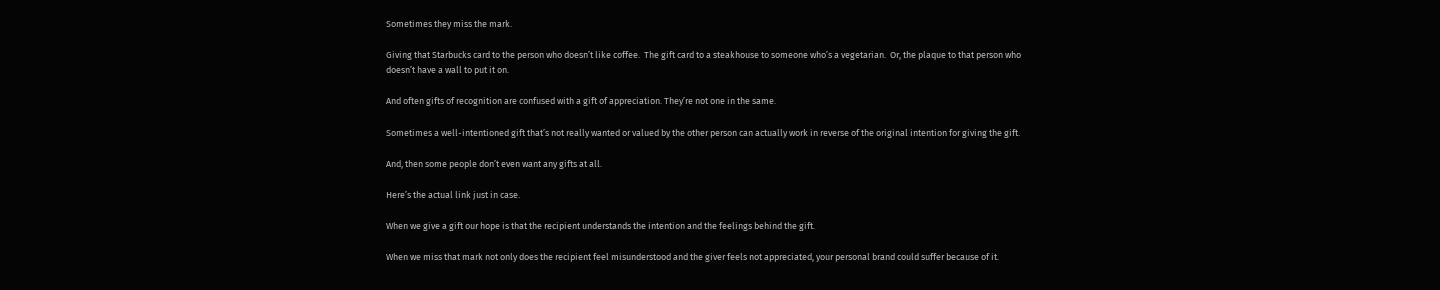Sometimes they miss the mark.

Giving that Starbucks card to the person who doesn’t like coffee.  The gift card to a steakhouse to someone who’s a vegetarian.  Or, the plaque to that person who doesn’t have a wall to put it on.

And often gifts of recognition are confused with a gift of appreciation. They’re not one in the same.

Sometimes a well-intentioned gift that’s not really wanted or valued by the other person can actually work in reverse of the original intention for giving the gift.

And, then some people don’t even want any gifts at all.

Here’s the actual link just in case.

When we give a gift our hope is that the recipient understands the intention and the feelings behind the gift.

When we miss that mark not only does the recipient feel misunderstood and the giver feels not appreciated, your personal brand could suffer because of it.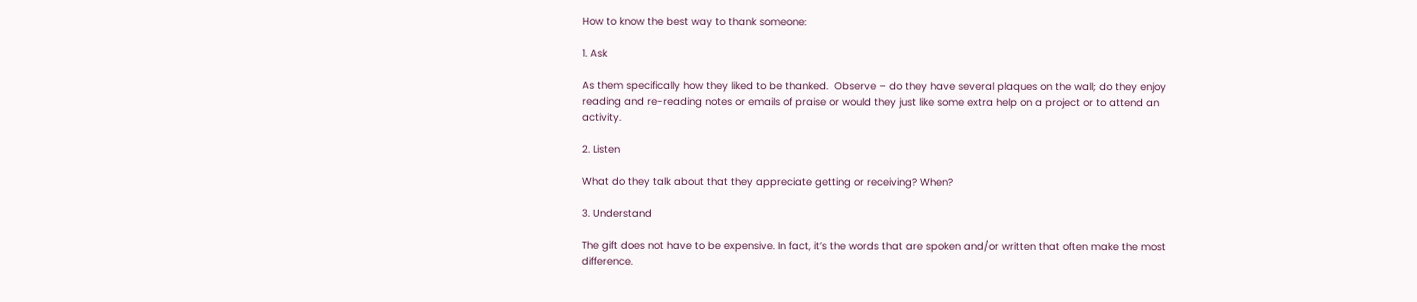How to know the best way to thank someone:

1. Ask

As them specifically how they liked to be thanked.  Observe – do they have several plaques on the wall; do they enjoy reading and re-reading notes or emails of praise or would they just like some extra help on a project or to attend an activity.

2. Listen

What do they talk about that they appreciate getting or receiving? When?

3. Understand

The gift does not have to be expensive. In fact, it’s the words that are spoken and/or written that often make the most difference.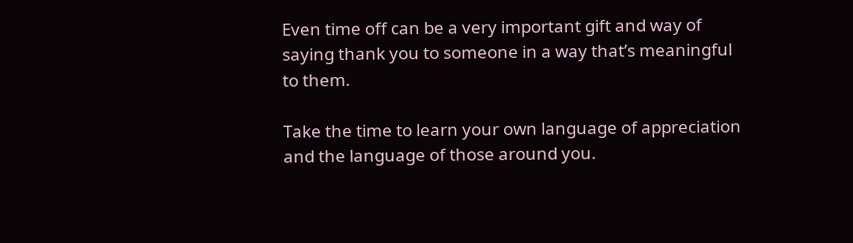Even time off can be a very important gift and way of saying thank you to someone in a way that’s meaningful to them.

Take the time to learn your own language of appreciation and the language of those around you.